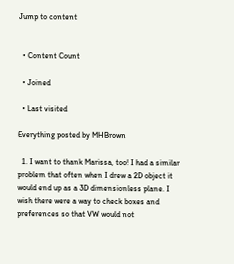Jump to content


  • Content Count

  • Joined

  • Last visited

Everything posted by MHBrown

  1. I want to thank Marissa, too! I had a similar problem that often when I drew a 2D object it would end up as a 3D dimensionless plane. I wish there were a way to check boxes and preferences so that VW would not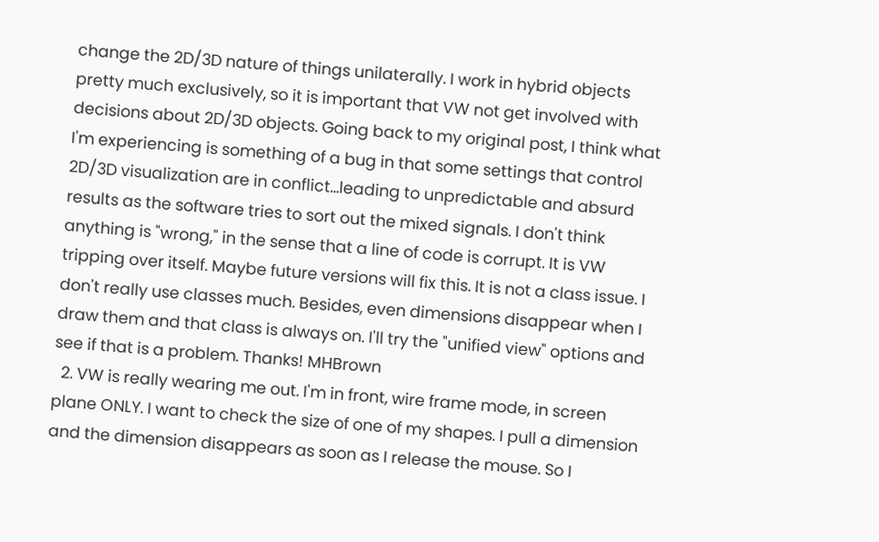change the 2D/3D nature of things unilaterally. I work in hybrid objects pretty much exclusively, so it is important that VW not get involved with decisions about 2D/3D objects. Going back to my original post, I think what I'm experiencing is something of a bug in that some settings that control 2D/3D visualization are in conflict...leading to unpredictable and absurd results as the software tries to sort out the mixed signals. I don't think anything is "wrong," in the sense that a line of code is corrupt. It is VW tripping over itself. Maybe future versions will fix this. It is not a class issue. I don't really use classes much. Besides, even dimensions disappear when I draw them and that class is always on. I'll try the "unified view" options and see if that is a problem. Thanks! MHBrown
  2. VW is really wearing me out. I'm in front, wire frame mode, in screen plane ONLY. I want to check the size of one of my shapes. I pull a dimension and the dimension disappears as soon as I release the mouse. So I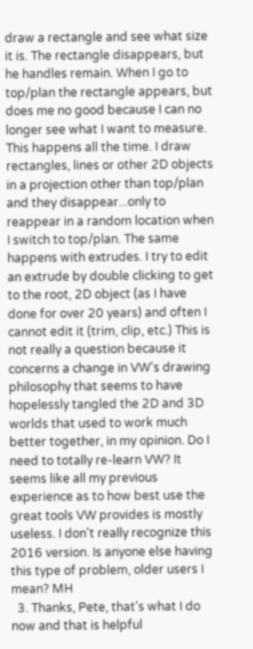draw a rectangle and see what size it is. The rectangle disappears, but he handles remain. When I go to top/plan the rectangle appears, but does me no good because I can no longer see what I want to measure. This happens all the time. I draw rectangles, lines or other 2D objects in a projection other than top/plan and they disappear...only to reappear in a random location when I switch to top/plan. The same happens with extrudes. I try to edit an extrude by double clicking to get to the root, 2D object (as I have done for over 20 years) and often I cannot edit it (trim, clip, etc.) This is not really a question because it concerns a change in VW's drawing philosophy that seems to have hopelessly tangled the 2D and 3D worlds that used to work much better together, in my opinion. Do I need to totally re-learn VW? It seems like all my previous experience as to how best use the great tools VW provides is mostly useless. I don't really recognize this 2016 version. Is anyone else having this type of problem, older users I mean? MH
  3. Thanks, Pete, that's what I do now and that is helpful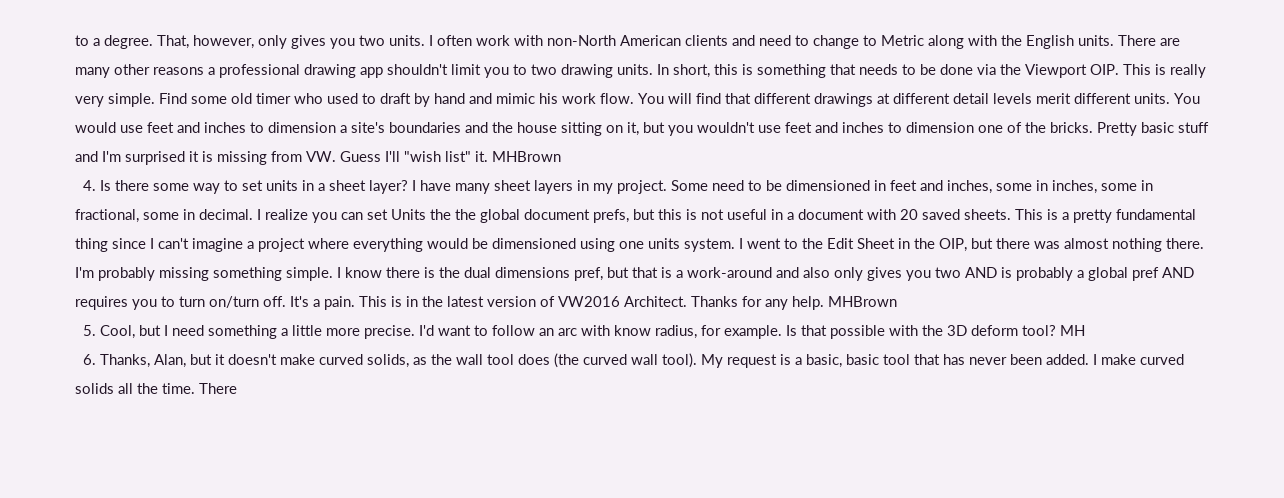to a degree. That, however, only gives you two units. I often work with non-North American clients and need to change to Metric along with the English units. There are many other reasons a professional drawing app shouldn't limit you to two drawing units. In short, this is something that needs to be done via the Viewport OIP. This is really very simple. Find some old timer who used to draft by hand and mimic his work flow. You will find that different drawings at different detail levels merit different units. You would use feet and inches to dimension a site's boundaries and the house sitting on it, but you wouldn't use feet and inches to dimension one of the bricks. Pretty basic stuff and I'm surprised it is missing from VW. Guess I'll "wish list" it. MHBrown
  4. Is there some way to set units in a sheet layer? I have many sheet layers in my project. Some need to be dimensioned in feet and inches, some in inches, some in fractional, some in decimal. I realize you can set Units the the global document prefs, but this is not useful in a document with 20 saved sheets. This is a pretty fundamental thing since I can't imagine a project where everything would be dimensioned using one units system. I went to the Edit Sheet in the OIP, but there was almost nothing there. I'm probably missing something simple. I know there is the dual dimensions pref, but that is a work-around and also only gives you two AND is probably a global pref AND requires you to turn on/turn off. It's a pain. This is in the latest version of VW2016 Architect. Thanks for any help. MHBrown
  5. Cool, but I need something a little more precise. I'd want to follow an arc with know radius, for example. Is that possible with the 3D deform tool? MH
  6. Thanks, Alan, but it doesn't make curved solids, as the wall tool does (the curved wall tool). My request is a basic, basic tool that has never been added. I make curved solids all the time. There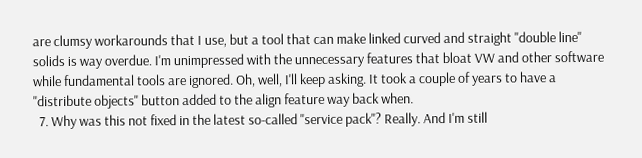are clumsy workarounds that I use, but a tool that can make linked curved and straight "double line" solids is way overdue. I'm unimpressed with the unnecessary features that bloat VW and other software while fundamental tools are ignored. Oh, well, I'll keep asking. It took a couple of years to have a "distribute objects" button added to the align feature way back when.
  7. Why was this not fixed in the latest so-called "service pack"? Really. And I'm still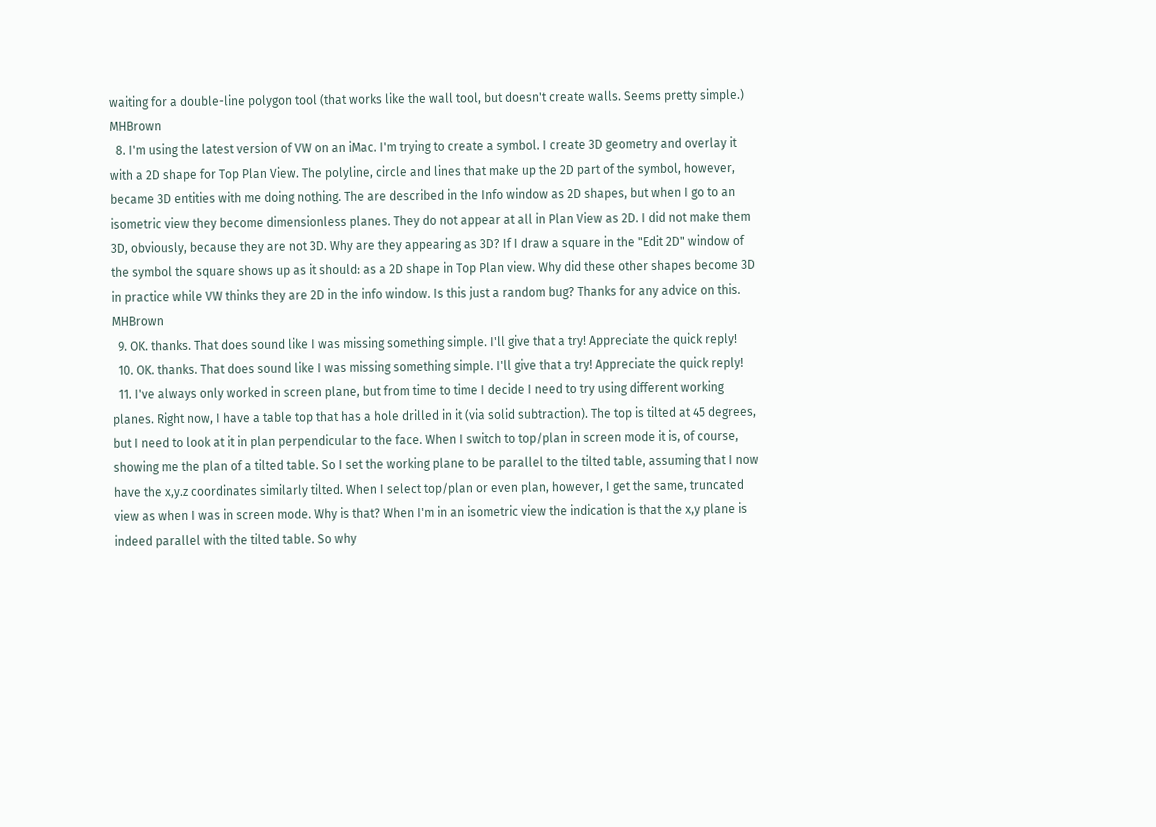waiting for a double-line polygon tool (that works like the wall tool, but doesn't create walls. Seems pretty simple.) MHBrown
  8. I'm using the latest version of VW on an iMac. I'm trying to create a symbol. I create 3D geometry and overlay it with a 2D shape for Top Plan View. The polyline, circle and lines that make up the 2D part of the symbol, however, became 3D entities with me doing nothing. The are described in the Info window as 2D shapes, but when I go to an isometric view they become dimensionless planes. They do not appear at all in Plan View as 2D. I did not make them 3D, obviously, because they are not 3D. Why are they appearing as 3D? If I draw a square in the "Edit 2D" window of the symbol the square shows up as it should: as a 2D shape in Top Plan view. Why did these other shapes become 3D in practice while VW thinks they are 2D in the info window. Is this just a random bug? Thanks for any advice on this. MHBrown
  9. OK. thanks. That does sound like I was missing something simple. I'll give that a try! Appreciate the quick reply!
  10. OK. thanks. That does sound like I was missing something simple. I'll give that a try! Appreciate the quick reply!
  11. I've always only worked in screen plane, but from time to time I decide I need to try using different working planes. Right now, I have a table top that has a hole drilled in it (via solid subtraction). The top is tilted at 45 degrees, but I need to look at it in plan perpendicular to the face. When I switch to top/plan in screen mode it is, of course, showing me the plan of a tilted table. So I set the working plane to be parallel to the tilted table, assuming that I now have the x,y.z coordinates similarly tilted. When I select top/plan or even plan, however, I get the same, truncated view as when I was in screen mode. Why is that? When I'm in an isometric view the indication is that the x,y plane is indeed parallel with the tilted table. So why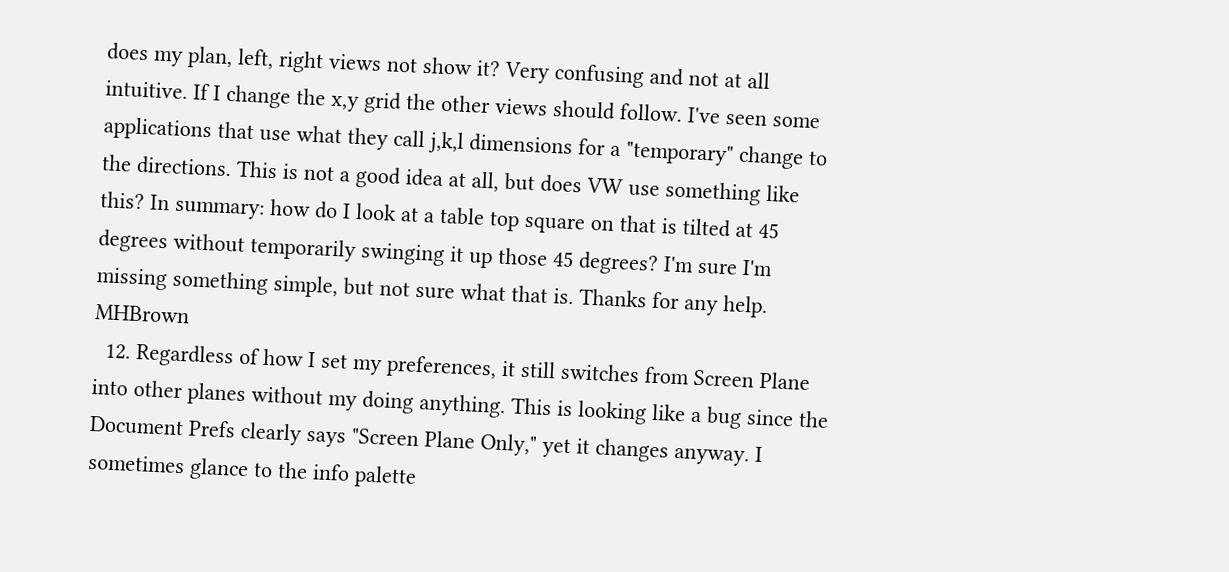does my plan, left, right views not show it? Very confusing and not at all intuitive. If I change the x,y grid the other views should follow. I've seen some applications that use what they call j,k,l dimensions for a "temporary" change to the directions. This is not a good idea at all, but does VW use something like this? In summary: how do I look at a table top square on that is tilted at 45 degrees without temporarily swinging it up those 45 degrees? I'm sure I'm missing something simple, but not sure what that is. Thanks for any help. MHBrown
  12. Regardless of how I set my preferences, it still switches from Screen Plane into other planes without my doing anything. This is looking like a bug since the Document Prefs clearly says "Screen Plane Only," yet it changes anyway. I sometimes glance to the info palette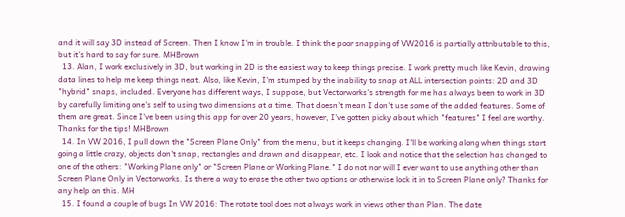and it will say 3D instead of Screen. Then I know I'm in trouble. I think the poor snapping of VW2016 is partially attributable to this, but it's hard to say for sure. MHBrown
  13. Alan, I work exclusively in 3D, but working in 2D is the easiest way to keep things precise. I work pretty much like Kevin, drawing data lines to help me keep things neat. Also, like Kevin, I'm stumped by the inability to snap at ALL intersection points: 2D and 3D "hybrid" snaps, included. Everyone has different ways, I suppose, but Vectorworks's strength for me has always been to work in 3D by carefully limiting one's self to using two dimensions at a time. That doesn't mean I don't use some of the added features. Some of them are great. Since I've been using this app for over 20 years, however, I've gotten picky about which "features" I feel are worthy. Thanks for the tips! MHBrown
  14. In VW 2016, I pull down the "Screen Plane Only" from the menu, but it keeps changing. I'll be working along when things start going a little crazy, objects don't snap, rectangles and drawn and disappear, etc. I look and notice that the selection has changed to one of the others: "Working Plane only" or "Screen Plane or Working Plane." I do not nor will I ever want to use anything other than Screen Plane Only in Vectorworks. Is there a way to erase the other two options or otherwise lock it in to Screen Plane only? Thanks for any help on this. MH
  15. I found a couple of bugs In VW 2016: The rotate tool does not always work in views other than Plan. The date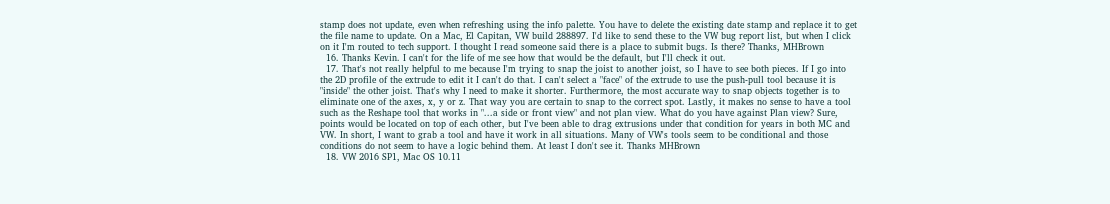stamp does not update, even when refreshing using the info palette. You have to delete the existing date stamp and replace it to get the file name to update. On a Mac, El Capitan, VW build 288897. I'd like to send these to the VW bug report list, but when I click on it I'm routed to tech support. I thought I read someone said there is a place to submit bugs. Is there? Thanks, MHBrown
  16. Thanks Kevin. I can't for the life of me see how that would be the default, but I'll check it out.
  17. That's not really helpful to me because I'm trying to snap the joist to another joist, so I have to see both pieces. If I go into the 2D profile of the extrude to edit it I can't do that. I can't select a "face" of the extrude to use the push-pull tool because it is "inside" the other joist. That's why I need to make it shorter. Furthermore, the most accurate way to snap objects together is to eliminate one of the axes, x, y or z. That way you are certain to snap to the correct spot. Lastly, it makes no sense to have a tool such as the Reshape tool that works in "...a side or front view" and not plan view. What do you have against Plan view? Sure, points would be located on top of each other, but I've been able to drag extrusions under that condition for years in both MC and VW. In short, I want to grab a tool and have it work in all situations. Many of VW's tools seem to be conditional and those conditions do not seem to have a logic behind them. At least I don't see it. Thanks MHBrown
  18. VW 2016 SP1, Mac OS 10.11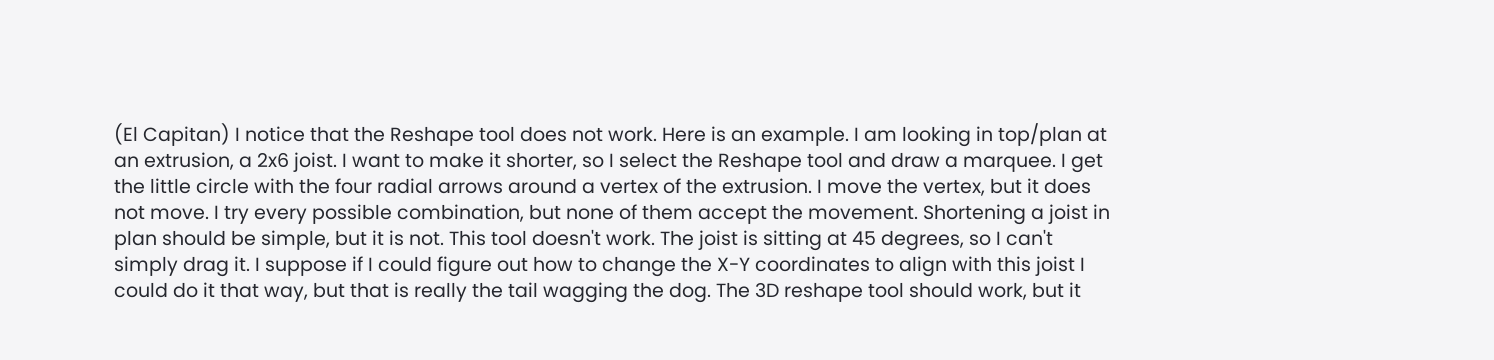(El Capitan) I notice that the Reshape tool does not work. Here is an example. I am looking in top/plan at an extrusion, a 2x6 joist. I want to make it shorter, so I select the Reshape tool and draw a marquee. I get the little circle with the four radial arrows around a vertex of the extrusion. I move the vertex, but it does not move. I try every possible combination, but none of them accept the movement. Shortening a joist in plan should be simple, but it is not. This tool doesn't work. The joist is sitting at 45 degrees, so I can't simply drag it. I suppose if I could figure out how to change the X-Y coordinates to align with this joist I could do it that way, but that is really the tail wagging the dog. The 3D reshape tool should work, but it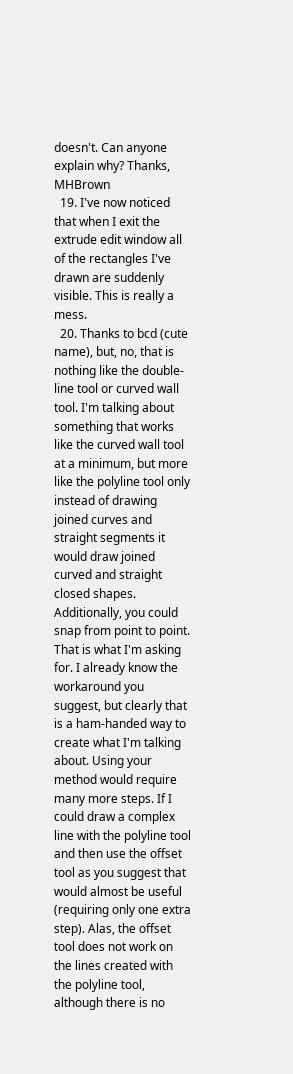doesn't. Can anyone explain why? Thanks, MHBrown
  19. I've now noticed that when I exit the extrude edit window all of the rectangles I've drawn are suddenly visible. This is really a mess.
  20. Thanks to bcd (cute name), but, no, that is nothing like the double-line tool or curved wall tool. I'm talking about something that works like the curved wall tool at a minimum, but more like the polyline tool only instead of drawing joined curves and straight segments it would draw joined curved and straight closed shapes. Additionally, you could snap from point to point. That is what I'm asking for. I already know the workaround you suggest, but clearly that is a ham-handed way to create what I'm talking about. Using your method would require many more steps. If I could draw a complex line with the polyline tool and then use the offset tool as you suggest that would almost be useful (requiring only one extra step). Alas, the offset tool does not work on the lines created with the polyline tool, although there is no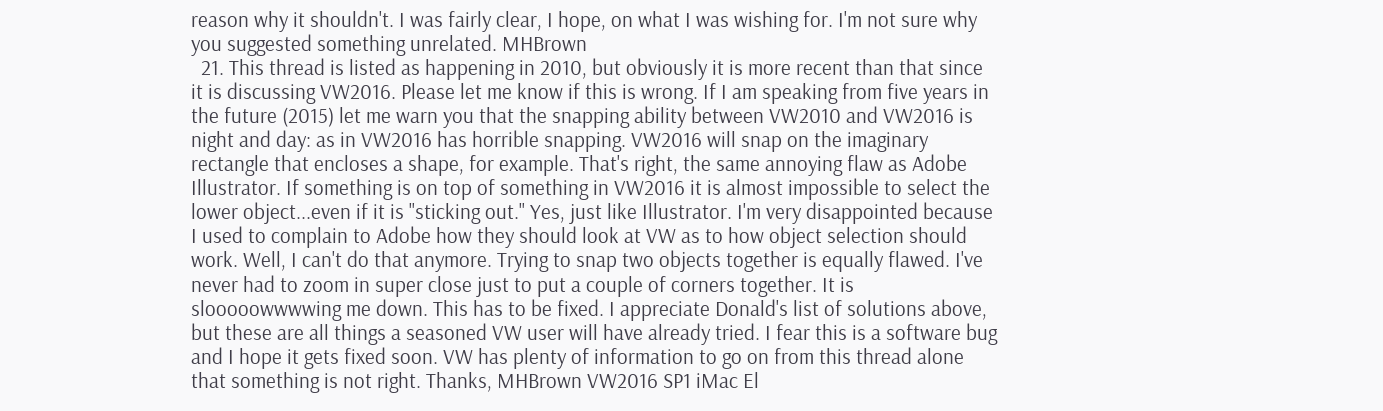reason why it shouldn't. I was fairly clear, I hope, on what I was wishing for. I'm not sure why you suggested something unrelated. MHBrown
  21. This thread is listed as happening in 2010, but obviously it is more recent than that since it is discussing VW2016. Please let me know if this is wrong. If I am speaking from five years in the future (2015) let me warn you that the snapping ability between VW2010 and VW2016 is night and day: as in VW2016 has horrible snapping. VW2016 will snap on the imaginary rectangle that encloses a shape, for example. That's right, the same annoying flaw as Adobe Illustrator. If something is on top of something in VW2016 it is almost impossible to select the lower object...even if it is "sticking out." Yes, just like Illustrator. I'm very disappointed because I used to complain to Adobe how they should look at VW as to how object selection should work. Well, I can't do that anymore. Trying to snap two objects together is equally flawed. I've never had to zoom in super close just to put a couple of corners together. It is slooooowwwwing me down. This has to be fixed. I appreciate Donald's list of solutions above, but these are all things a seasoned VW user will have already tried. I fear this is a software bug and I hope it gets fixed soon. VW has plenty of information to go on from this thread alone that something is not right. Thanks, MHBrown VW2016 SP1 iMac El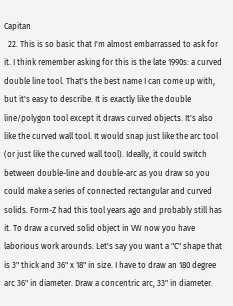Capitan
  22. This is so basic that I'm almost embarrassed to ask for it. I think remember asking for this is the late 1990s: a curved double line tool. That's the best name I can come up with, but it's easy to describe. It is exactly like the double line/polygon tool except it draws curved objects. It's also like the curved wall tool. It would snap just like the arc tool (or just like the curved wall tool). Ideally, it could switch between double-line and double-arc as you draw so you could make a series of connected rectangular and curved solids. Form-Z had this tool years ago and probably still has it. To draw a curved solid object in VW now you have laborious work arounds. Let's say you want a "C" shape that is 3" thick and 36" x 18" in size. I have to draw an 180 degree arc 36" in diameter. Draw a concentric arc, 33" in diameter.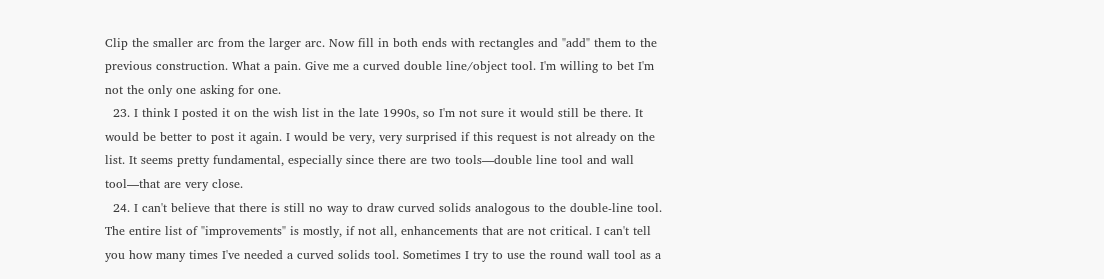Clip the smaller arc from the larger arc. Now fill in both ends with rectangles and "add" them to the previous construction. What a pain. Give me a curved double line/object tool. I'm willing to bet I'm not the only one asking for one.
  23. I think I posted it on the wish list in the late 1990s, so I'm not sure it would still be there. It would be better to post it again. I would be very, very surprised if this request is not already on the list. It seems pretty fundamental, especially since there are two tools—double line tool and wall tool—that are very close.
  24. I can't believe that there is still no way to draw curved solids analogous to the double-line tool. The entire list of "improvements" is mostly, if not all, enhancements that are not critical. I can't tell you how many times I've needed a curved solids tool. Sometimes I try to use the round wall tool as a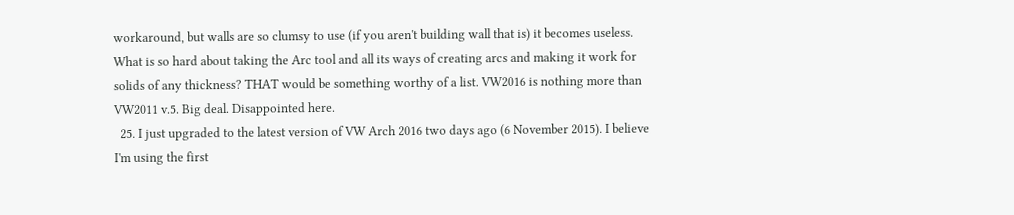workaround, but walls are so clumsy to use (if you aren't building wall that is) it becomes useless. What is so hard about taking the Arc tool and all its ways of creating arcs and making it work for solids of any thickness? THAT would be something worthy of a list. VW2016 is nothing more than VW2011 v.5. Big deal. Disappointed here.
  25. I just upgraded to the latest version of VW Arch 2016 two days ago (6 November 2015). I believe I'm using the first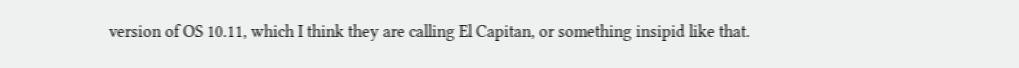version of OS 10.11, which I think they are calling El Capitan, or something insipid like that.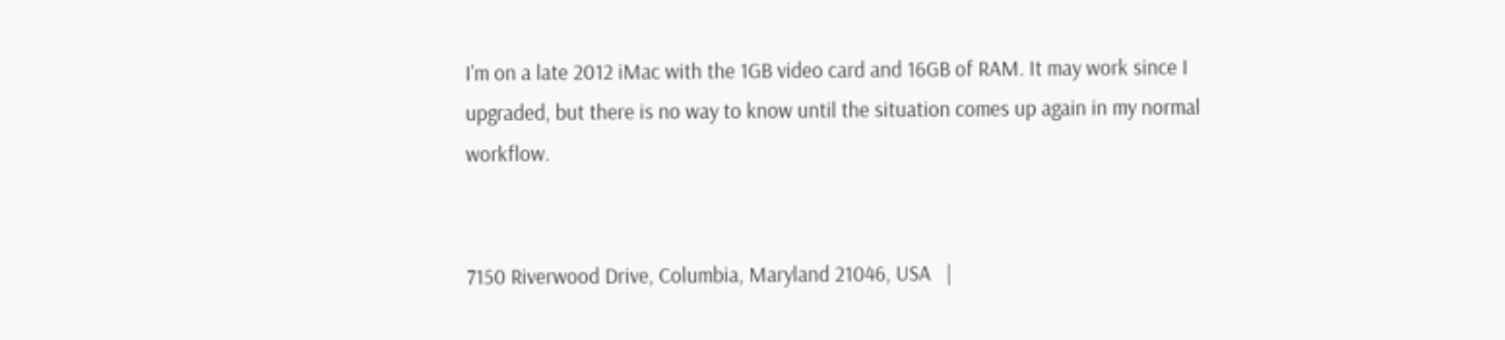I'm on a late 2012 iMac with the 1GB video card and 16GB of RAM. It may work since I upgraded, but there is no way to know until the situation comes up again in my normal workflow.


7150 Riverwood Drive, Columbia, Maryland 21046, USA   |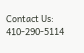Contact Us:   410-290-5114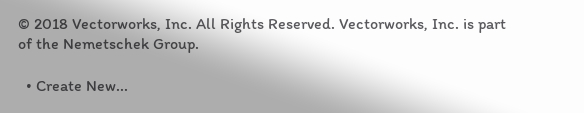© 2018 Vectorworks, Inc. All Rights Reserved. Vectorworks, Inc. is part of the Nemetschek Group.

  • Create New...